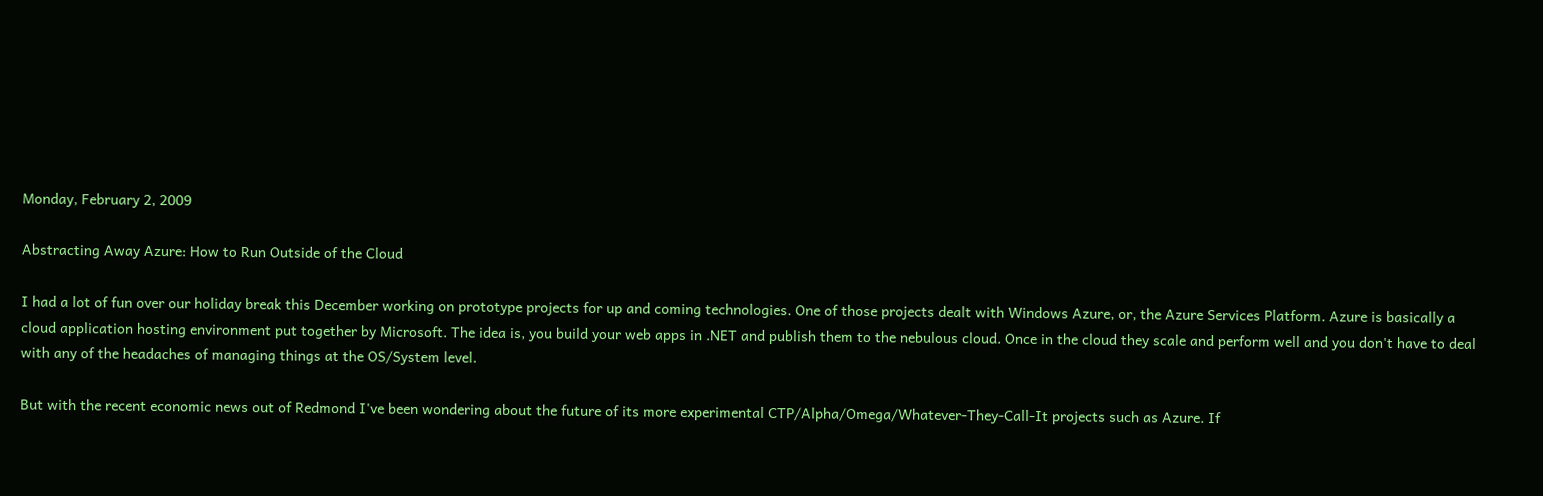Monday, February 2, 2009

Abstracting Away Azure: How to Run Outside of the Cloud

I had a lot of fun over our holiday break this December working on prototype projects for up and coming technologies. One of those projects dealt with Windows Azure, or, the Azure Services Platform. Azure is basically a cloud application hosting environment put together by Microsoft. The idea is, you build your web apps in .NET and publish them to the nebulous cloud. Once in the cloud they scale and perform well and you don't have to deal with any of the headaches of managing things at the OS/System level.

But with the recent economic news out of Redmond I've been wondering about the future of its more experimental CTP/Alpha/Omega/Whatever-They-Call-It projects such as Azure. If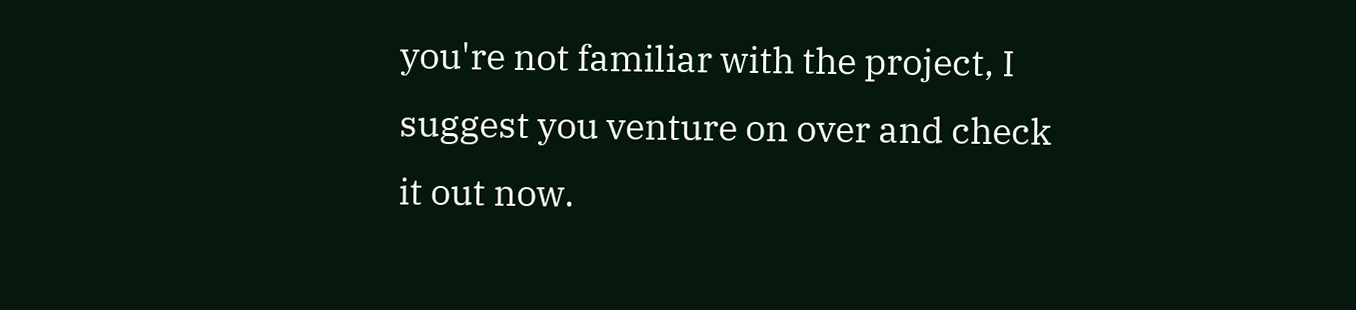you're not familiar with the project, I suggest you venture on over and check it out now.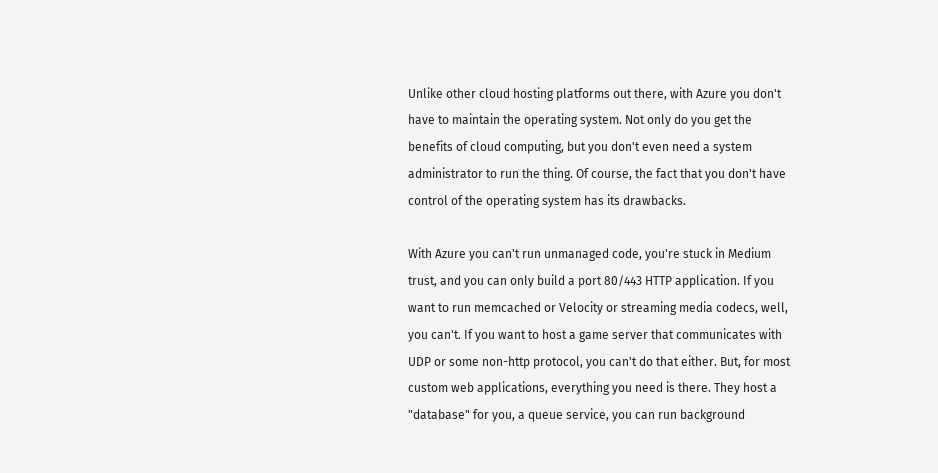Unlike other cloud hosting platforms out there, with Azure you don't have to maintain the operating system. Not only do you get the benefits of cloud computing, but you don't even need a system administrator to run the thing. Of course, the fact that you don't have control of the operating system has its drawbacks.

With Azure you can't run unmanaged code, you're stuck in Medium trust, and you can only build a port 80/443 HTTP application. If you want to run memcached or Velocity or streaming media codecs, well, you can't. If you want to host a game server that communicates with UDP or some non-http protocol, you can't do that either. But, for most custom web applications, everything you need is there. They host a "database" for you, a queue service, you can run background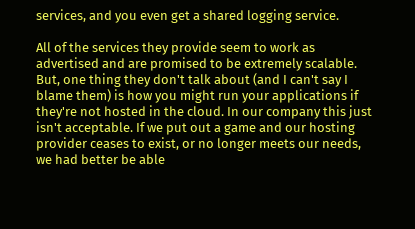services, and you even get a shared logging service.

All of the services they provide seem to work as advertised and are promised to be extremely scalable. But, one thing they don't talk about (and I can't say I blame them) is how you might run your applications if they're not hosted in the cloud. In our company this just isn't acceptable. If we put out a game and our hosting provider ceases to exist, or no longer meets our needs, we had better be able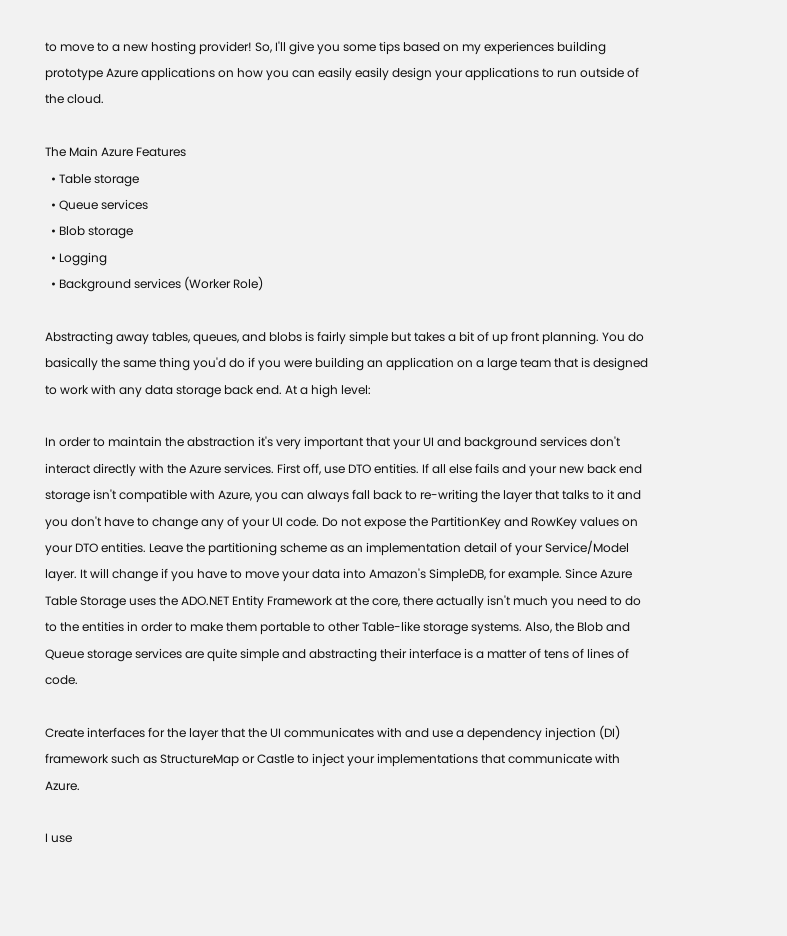to move to a new hosting provider! So, I'll give you some tips based on my experiences building prototype Azure applications on how you can easily easily design your applications to run outside of the cloud.

The Main Azure Features
  • Table storage
  • Queue services
  • Blob storage
  • Logging
  • Background services (Worker Role)

Abstracting away tables, queues, and blobs is fairly simple but takes a bit of up front planning. You do basically the same thing you'd do if you were building an application on a large team that is designed to work with any data storage back end. At a high level:

In order to maintain the abstraction it's very important that your UI and background services don't interact directly with the Azure services. First off, use DTO entities. If all else fails and your new back end storage isn't compatible with Azure, you can always fall back to re-writing the layer that talks to it and you don't have to change any of your UI code. Do not expose the PartitionKey and RowKey values on your DTO entities. Leave the partitioning scheme as an implementation detail of your Service/Model layer. It will change if you have to move your data into Amazon's SimpleDB, for example. Since Azure Table Storage uses the ADO.NET Entity Framework at the core, there actually isn't much you need to do to the entities in order to make them portable to other Table-like storage systems. Also, the Blob and Queue storage services are quite simple and abstracting their interface is a matter of tens of lines of code.

Create interfaces for the layer that the UI communicates with and use a dependency injection (DI) framework such as StructureMap or Castle to inject your implementations that communicate with Azure.

I use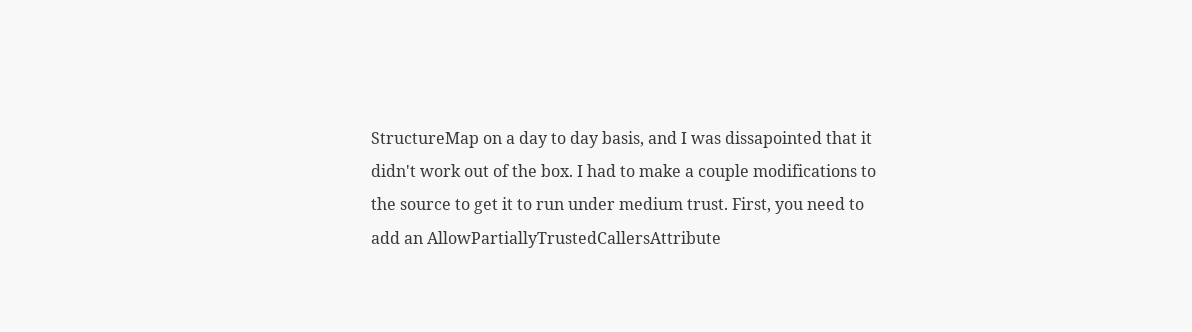StructureMap on a day to day basis, and I was dissapointed that it didn't work out of the box. I had to make a couple modifications to the source to get it to run under medium trust. First, you need to add an AllowPartiallyTrustedCallersAttribute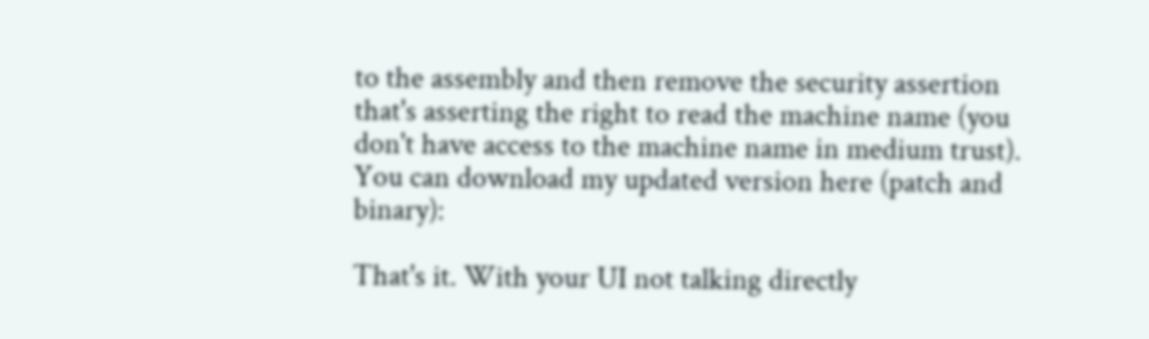to the assembly and then remove the security assertion that's asserting the right to read the machine name (you don't have access to the machine name in medium trust). You can download my updated version here (patch and binary):

That's it. With your UI not talking directly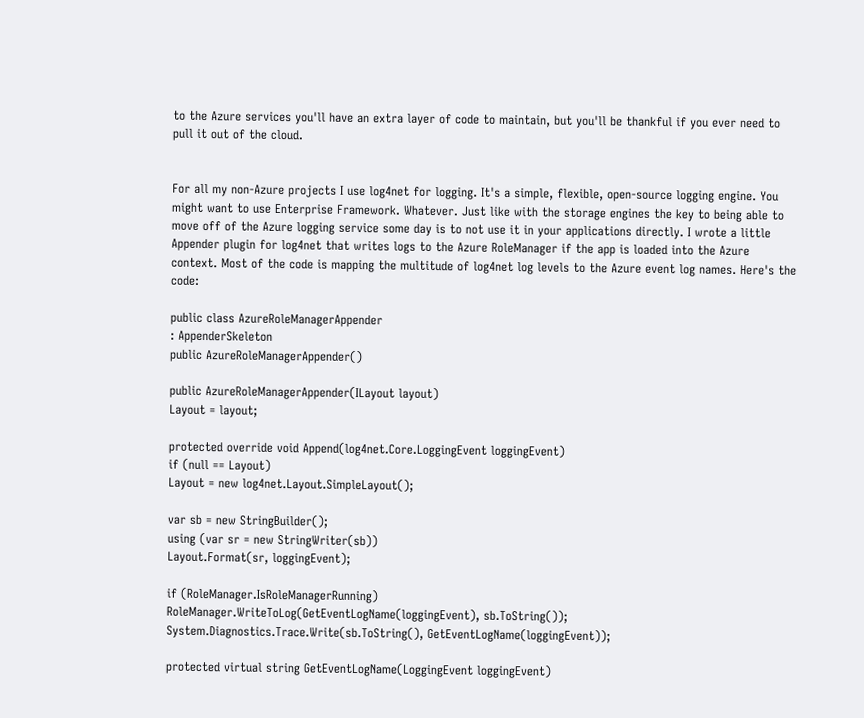to the Azure services you'll have an extra layer of code to maintain, but you'll be thankful if you ever need to pull it out of the cloud.


For all my non-Azure projects I use log4net for logging. It's a simple, flexible, open-source logging engine. You might want to use Enterprise Framework. Whatever. Just like with the storage engines the key to being able to move off of the Azure logging service some day is to not use it in your applications directly. I wrote a little Appender plugin for log4net that writes logs to the Azure RoleManager if the app is loaded into the Azure context. Most of the code is mapping the multitude of log4net log levels to the Azure event log names. Here's the code:

public class AzureRoleManagerAppender
: AppenderSkeleton
public AzureRoleManagerAppender()

public AzureRoleManagerAppender(ILayout layout)
Layout = layout;

protected override void Append(log4net.Core.LoggingEvent loggingEvent)
if (null == Layout)
Layout = new log4net.Layout.SimpleLayout();

var sb = new StringBuilder();
using (var sr = new StringWriter(sb))
Layout.Format(sr, loggingEvent);

if (RoleManager.IsRoleManagerRunning)
RoleManager.WriteToLog(GetEventLogName(loggingEvent), sb.ToString());
System.Diagnostics.Trace.Write(sb.ToString(), GetEventLogName(loggingEvent));

protected virtual string GetEventLogName(LoggingEvent loggingEvent)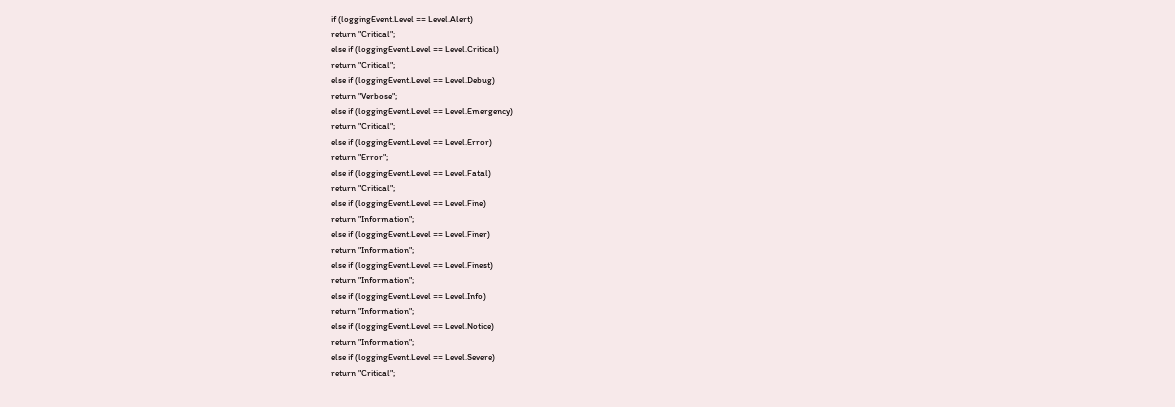if (loggingEvent.Level == Level.Alert)
return "Critical";
else if (loggingEvent.Level == Level.Critical)
return "Critical";
else if (loggingEvent.Level == Level.Debug)
return "Verbose";
else if (loggingEvent.Level == Level.Emergency)
return "Critical";
else if (loggingEvent.Level == Level.Error)
return "Error";
else if (loggingEvent.Level == Level.Fatal)
return "Critical";
else if (loggingEvent.Level == Level.Fine)
return "Information";
else if (loggingEvent.Level == Level.Finer)
return "Information";
else if (loggingEvent.Level == Level.Finest)
return "Information";
else if (loggingEvent.Level == Level.Info)
return "Information";
else if (loggingEvent.Level == Level.Notice)
return "Information";
else if (loggingEvent.Level == Level.Severe)
return "Critical";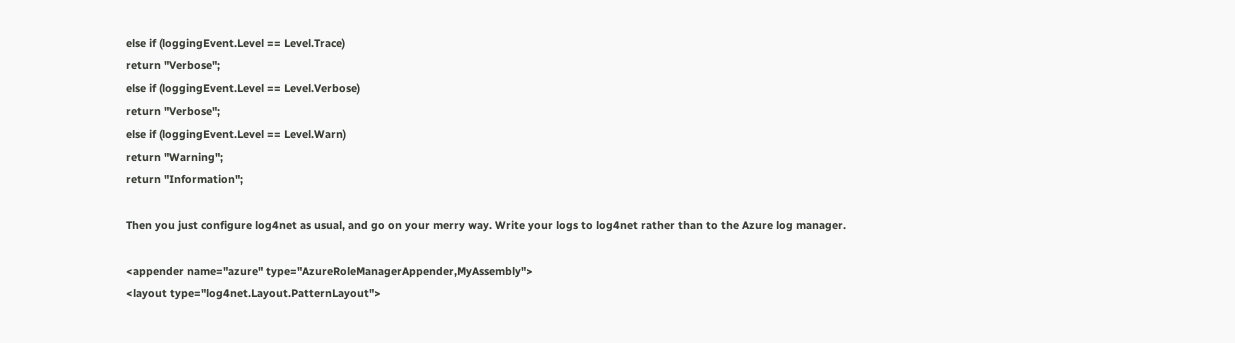else if (loggingEvent.Level == Level.Trace)
return "Verbose";
else if (loggingEvent.Level == Level.Verbose)
return "Verbose";
else if (loggingEvent.Level == Level.Warn)
return "Warning";
return "Information";

Then you just configure log4net as usual, and go on your merry way. Write your logs to log4net rather than to the Azure log manager.

<appender name="azure" type="AzureRoleManagerAppender,MyAssembly">
<layout type="log4net.Layout.PatternLayout">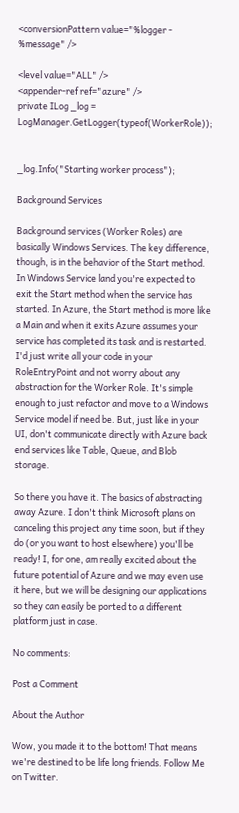<conversionPattern value="%logger - %message" />

<level value="ALL" />
<appender-ref ref="azure" />
private ILog _log = LogManager.GetLogger(typeof(WorkerRole));


_log.Info("Starting worker process");

Background Services

Background services (Worker Roles) are basically Windows Services. The key difference, though, is in the behavior of the Start method. In Windows Service land you're expected to exit the Start method when the service has started. In Azure, the Start method is more like a Main and when it exits Azure assumes your service has completed its task and is restarted. I'd just write all your code in your RoleEntryPoint and not worry about any abstraction for the Worker Role. It's simple enough to just refactor and move to a Windows Service model if need be. But, just like in your UI, don't communicate directly with Azure back end services like Table, Queue, and Blob storage.

So there you have it. The basics of abstracting away Azure. I don't think Microsoft plans on canceling this project any time soon, but if they do (or you want to host elsewhere) you'll be ready! I, for one, am really excited about the future potential of Azure and we may even use it here, but we will be designing our applications so they can easily be ported to a different platform just in case.

No comments:

Post a Comment

About the Author

Wow, you made it to the bottom! That means we're destined to be life long friends. Follow Me on Twitter.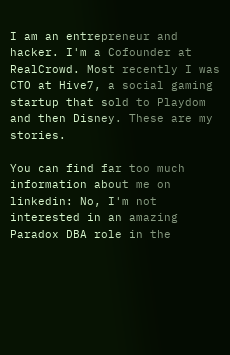I am an entrepreneur and hacker. I'm a Cofounder at RealCrowd. Most recently I was CTO at Hive7, a social gaming startup that sold to Playdom and then Disney. These are my stories.

You can find far too much information about me on linkedin: No, I'm not interested in an amazing Paradox DBA role in the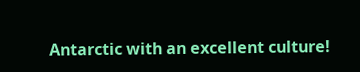Antarctic with an excellent culture!